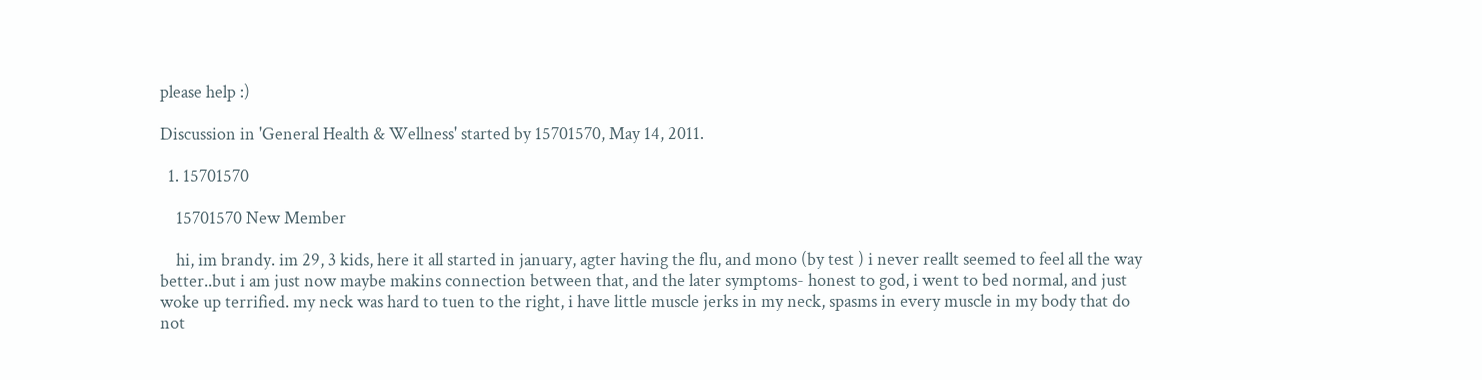please help :)

Discussion in 'General Health & Wellness' started by 15701570, May 14, 2011.

  1. 15701570

    15701570 New Member

    hi, im brandy. im 29, 3 kids, here it all started in january, agter having the flu, and mono (by test ) i never reallt seemed to feel all the way better..but i am just now maybe makins connection between that, and the later symptoms- honest to god, i went to bed normal, and just woke up terrified. my neck was hard to tuen to the right, i have little muscle jerks in my neck, spasms in every muscle in my body that do not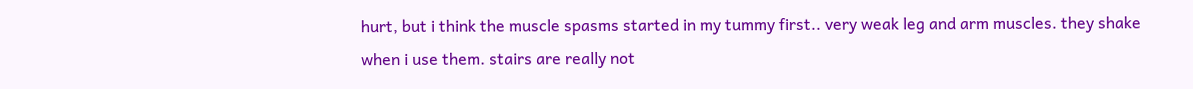hurt, but i think the muscle spasms started in my tummy first.. very weak leg and arm muscles. they shake when i use them. stairs are really not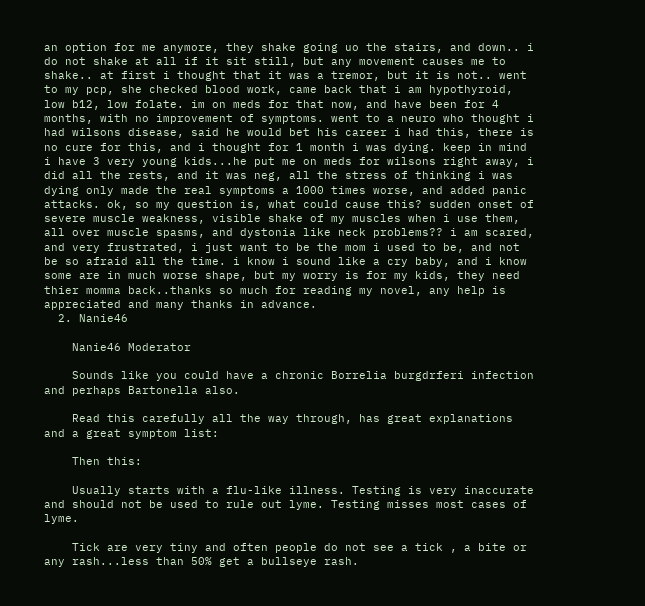an option for me anymore, they shake going uo the stairs, and down.. i do not shake at all if it sit still, but any movement causes me to shake.. at first i thought that it was a tremor, but it is not.. went to my pcp, she checked blood work, came back that i am hypothyroid, low b12, low folate. im on meds for that now, and have been for 4 months, with no improvement of symptoms. went to a neuro who thought i had wilsons disease, said he would bet his career i had this, there is no cure for this, and i thought for 1 month i was dying. keep in mind i have 3 very young kids...he put me on meds for wilsons right away, i did all the rests, and it was neg, all the stress of thinking i was dying only made the real symptoms a 1000 times worse, and added panic attacks. ok, so my question is, what could cause this? sudden onset of severe muscle weakness, visible shake of my muscles when i use them, all over muscle spasms, and dystonia like neck problems?? i am scared, and very frustrated, i just want to be the mom i used to be, and not be so afraid all the time. i know i sound like a cry baby, and i know some are in much worse shape, but my worry is for my kids, they need thier momma back..thanks so much for reading my novel, any help is appreciated and many thanks in advance.
  2. Nanie46

    Nanie46 Moderator

    Sounds like you could have a chronic Borrelia burgdrferi infection and perhaps Bartonella also.

    Read this carefully all the way through, has great explanations and a great symptom list:

    Then this:

    Usually starts with a flu-like illness. Testing is very inaccurate and should not be used to rule out lyme. Testing misses most cases of lyme.

    Tick are very tiny and often people do not see a tick , a bite or any rash...less than 50% get a bullseye rash.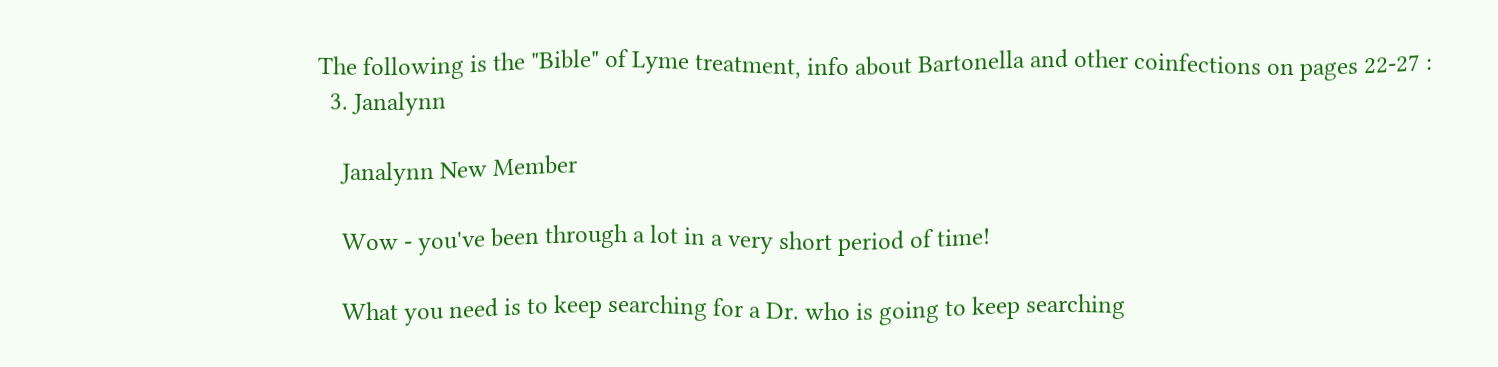The following is the "Bible" of Lyme treatment, info about Bartonella and other coinfections on pages 22-27 :
  3. Janalynn

    Janalynn New Member

    Wow - you've been through a lot in a very short period of time!

    What you need is to keep searching for a Dr. who is going to keep searching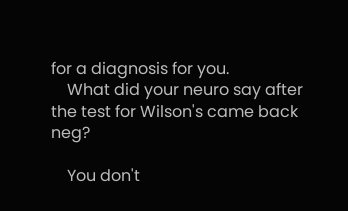for a diagnosis for you.
    What did your neuro say after the test for Wilson's came back neg?

    You don't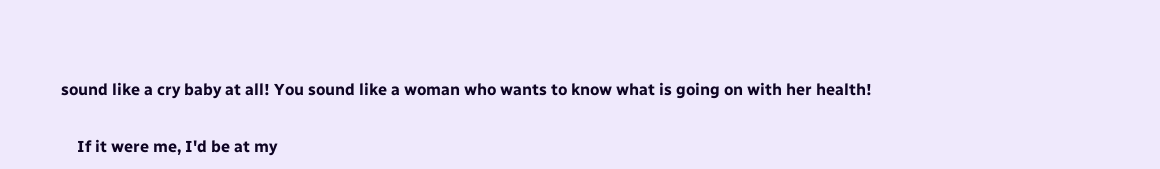sound like a cry baby at all! You sound like a woman who wants to know what is going on with her health!

    If it were me, I'd be at my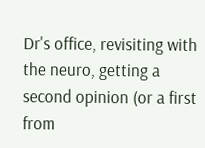Dr's office, revisiting with the neuro, getting a second opinion (or a first from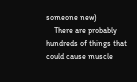someone new)
    There are probably hundreds of things that could cause muscle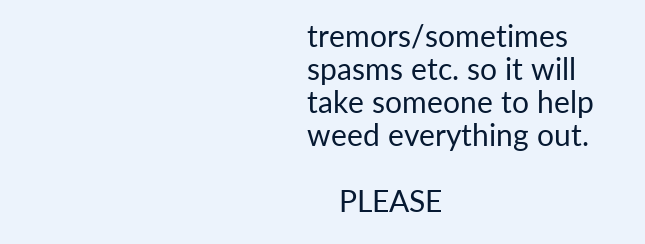tremors/sometimes spasms etc. so it will take someone to help weed everything out.

    PLEASE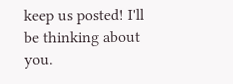keep us posted! I'll be thinking about you.